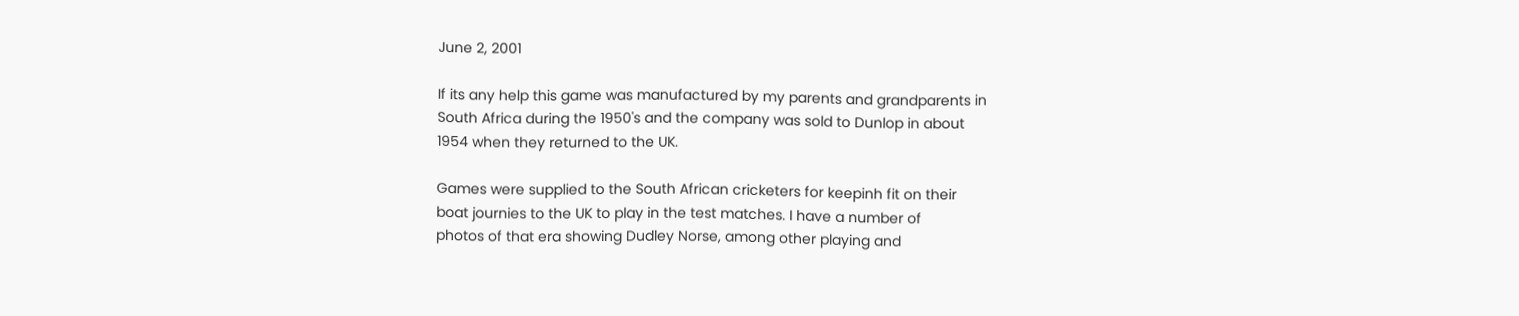June 2, 2001

If its any help this game was manufactured by my parents and grandparents in
South Africa during the 1950's and the company was sold to Dunlop in about
1954 when they returned to the UK.

Games were supplied to the South African cricketers for keepinh fit on their
boat journies to the UK to play in the test matches. I have a number of
photos of that era showing Dudley Norse, among other playing and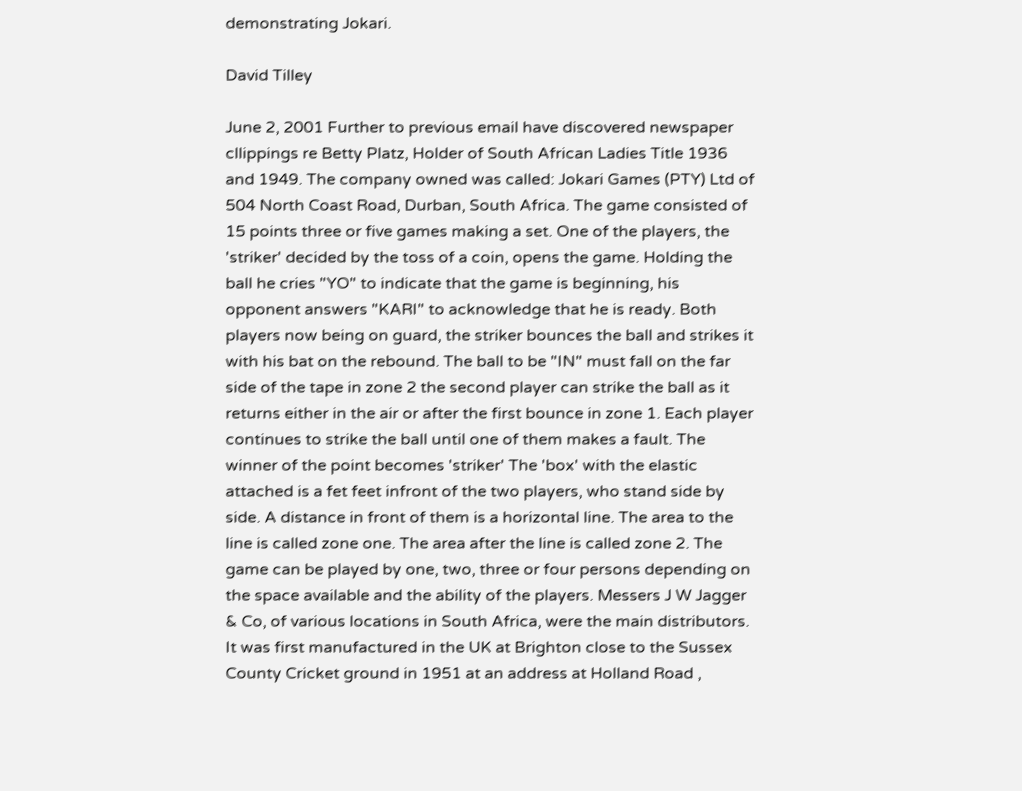demonstrating Jokari.

David Tilley

June 2, 2001 Further to previous email have discovered newspaper cllippings re Betty Platz, Holder of South African Ladies Title 1936 and 1949. The company owned was called: Jokari Games (PTY) Ltd of 504 North Coast Road, Durban, South Africa. The game consisted of 15 points three or five games making a set. One of the players, the 'striker' decided by the toss of a coin, opens the game. Holding the ball he cries "YO" to indicate that the game is beginning, his opponent answers "KARI" to acknowledge that he is ready. Both players now being on guard, the striker bounces the ball and strikes it with his bat on the rebound. The ball to be "IN" must fall on the far side of the tape in zone 2 the second player can strike the ball as it returns either in the air or after the first bounce in zone 1. Each player continues to strike the ball until one of them makes a fault. The winner of the point becomes 'striker' The 'box' with the elastic attached is a fet feet infront of the two players, who stand side by side. A distance in front of them is a horizontal line. The area to the line is called zone one. The area after the line is called zone 2. The game can be played by one, two, three or four persons depending on the space available and the ability of the players. Messers J W Jagger & Co, of various locations in South Africa, were the main distributors. It was first manufactured in the UK at Brighton close to the Sussex County Cricket ground in 1951 at an address at Holland Road ,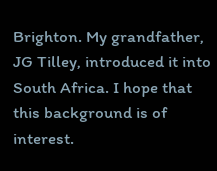Brighton. My grandfather, JG Tilley, introduced it into South Africa. I hope that this background is of interest.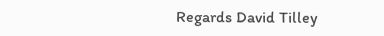Regards David Tilley